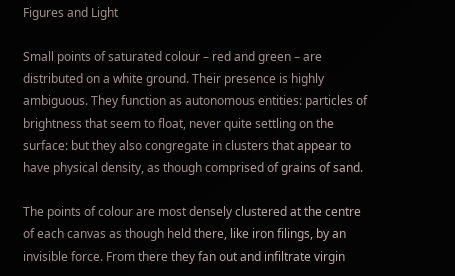Figures and Light

Small points of saturated colour – red and green – are distributed on a white ground. Their presence is highly ambiguous. They function as autonomous entities: particles of brightness that seem to float, never quite settling on the surface: but they also congregate in clusters that appear to have physical density, as though comprised of grains of sand.

The points of colour are most densely clustered at the centre of each canvas as though held there, like iron filings, by an invisible force. From there they fan out and infiltrate virgin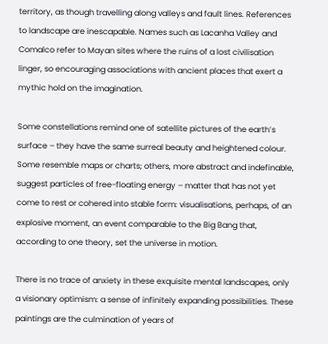territory, as though travelling along valleys and fault lines. References to landscape are inescapable. Names such as Lacanha Valley and Comalco refer to Mayan sites where the ruins of a lost civilisation linger, so encouraging associations with ancient places that exert a mythic hold on the imagination.

Some constellations remind one of satellite pictures of the earth’s surface – they have the same surreal beauty and heightened colour. Some resemble maps or charts; others, more abstract and indefinable, suggest particles of free-floating energy – matter that has not yet come to rest or cohered into stable form: visualisations, perhaps, of an explosive moment, an event comparable to the Big Bang that, according to one theory, set the universe in motion.

There is no trace of anxiety in these exquisite mental landscapes, only a visionary optimism: a sense of infinitely expanding possibilities. These paintings are the culmination of years of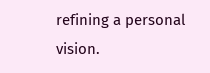refining a personal vision.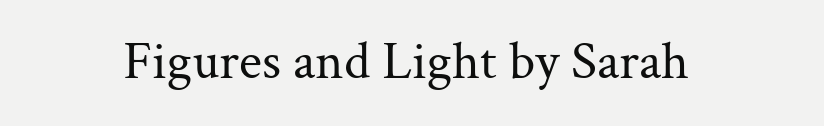Figures and Light by Sarah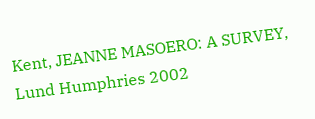Kent, JEANNE MASOERO: A SURVEY, Lund Humphries 2002